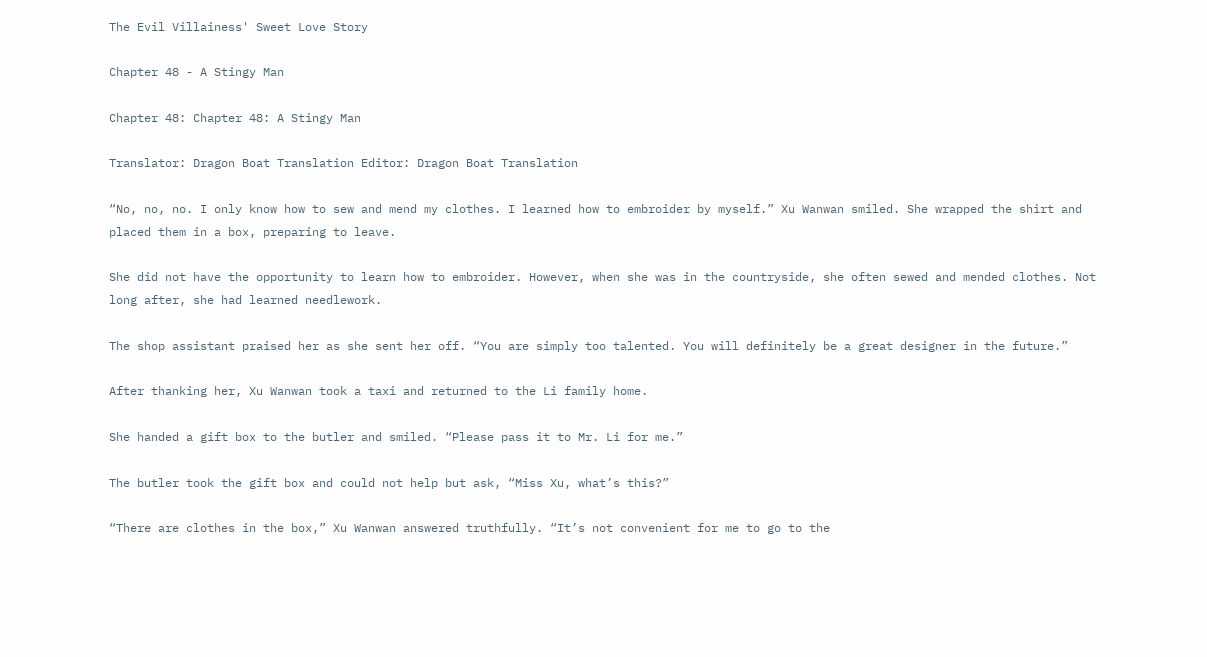The Evil Villainess' Sweet Love Story

Chapter 48 - A Stingy Man

Chapter 48: Chapter 48: A Stingy Man

Translator: Dragon Boat Translation Editor: Dragon Boat Translation

“No, no, no. I only know how to sew and mend my clothes. I learned how to embroider by myself.” Xu Wanwan smiled. She wrapped the shirt and placed them in a box, preparing to leave.

She did not have the opportunity to learn how to embroider. However, when she was in the countryside, she often sewed and mended clothes. Not long after, she had learned needlework.

The shop assistant praised her as she sent her off. “You are simply too talented. You will definitely be a great designer in the future.”

After thanking her, Xu Wanwan took a taxi and returned to the Li family home.

She handed a gift box to the butler and smiled. “Please pass it to Mr. Li for me.”

The butler took the gift box and could not help but ask, “Miss Xu, what’s this?”

“There are clothes in the box,” Xu Wanwan answered truthfully. “It’s not convenient for me to go to the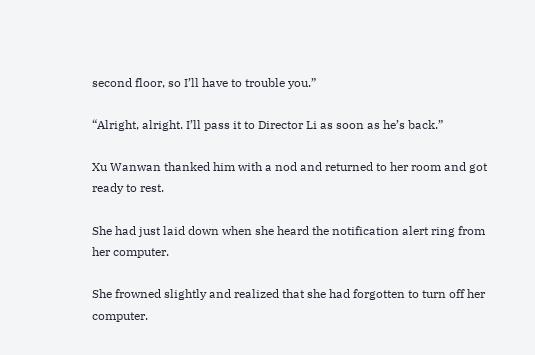second floor, so I’ll have to trouble you.”

“Alright, alright. I’ll pass it to Director Li as soon as he’s back.”

Xu Wanwan thanked him with a nod and returned to her room and got ready to rest.

She had just laid down when she heard the notification alert ring from her computer.

She frowned slightly and realized that she had forgotten to turn off her computer.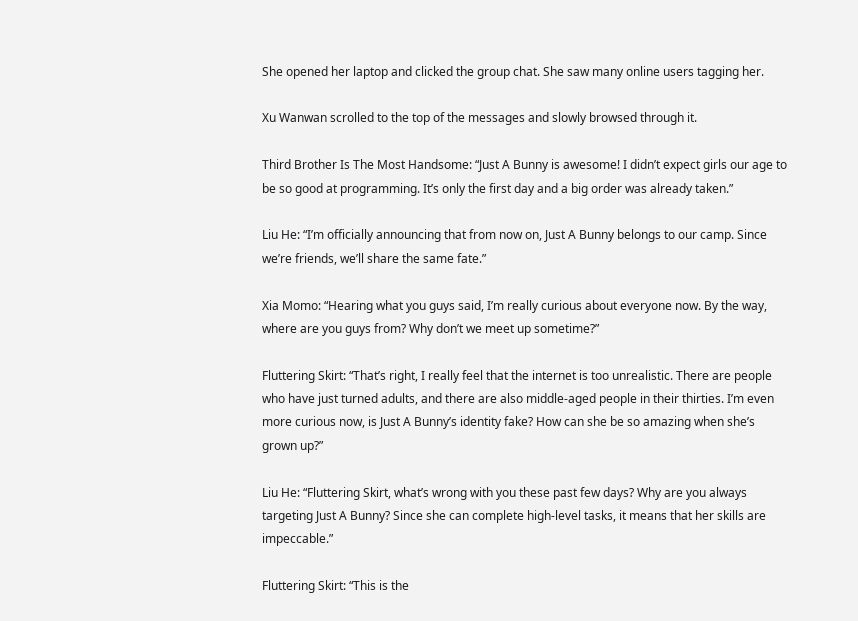She opened her laptop and clicked the group chat. She saw many online users tagging her.

Xu Wanwan scrolled to the top of the messages and slowly browsed through it.

Third Brother Is The Most Handsome: “Just A Bunny is awesome! I didn’t expect girls our age to be so good at programming. It’s only the first day and a big order was already taken.”

Liu He: “I’m officially announcing that from now on, Just A Bunny belongs to our camp. Since we’re friends, we’ll share the same fate.”

Xia Momo: “Hearing what you guys said, I’m really curious about everyone now. By the way, where are you guys from? Why don’t we meet up sometime?”

Fluttering Skirt: “That’s right, I really feel that the internet is too unrealistic. There are people who have just turned adults, and there are also middle-aged people in their thirties. I’m even more curious now, is Just A Bunny’s identity fake? How can she be so amazing when she’s grown up?”

Liu He: “Fluttering Skirt, what’s wrong with you these past few days? Why are you always targeting Just A Bunny? Since she can complete high-level tasks, it means that her skills are impeccable.”

Fluttering Skirt: “This is the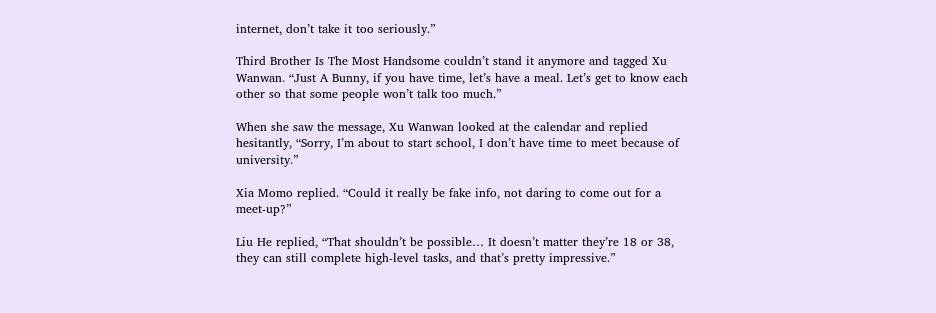internet, don’t take it too seriously.”

Third Brother Is The Most Handsome couldn’t stand it anymore and tagged Xu Wanwan. “Just A Bunny, if you have time, let’s have a meal. Let’s get to know each other so that some people won’t talk too much.”

When she saw the message, Xu Wanwan looked at the calendar and replied hesitantly, “Sorry, I’m about to start school, I don’t have time to meet because of university.”

Xia Momo replied. “Could it really be fake info, not daring to come out for a meet-up?”

Liu He replied, “That shouldn’t be possible… It doesn’t matter they’re 18 or 38, they can still complete high-level tasks, and that’s pretty impressive.”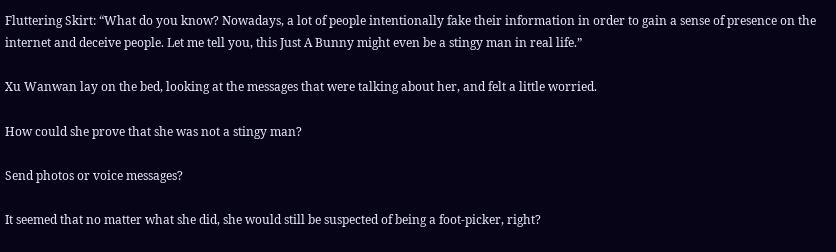Fluttering Skirt: “What do you know? Nowadays, a lot of people intentionally fake their information in order to gain a sense of presence on the internet and deceive people. Let me tell you, this Just A Bunny might even be a stingy man in real life.”

Xu Wanwan lay on the bed, looking at the messages that were talking about her, and felt a little worried.

How could she prove that she was not a stingy man?

Send photos or voice messages?

It seemed that no matter what she did, she would still be suspected of being a foot-picker, right?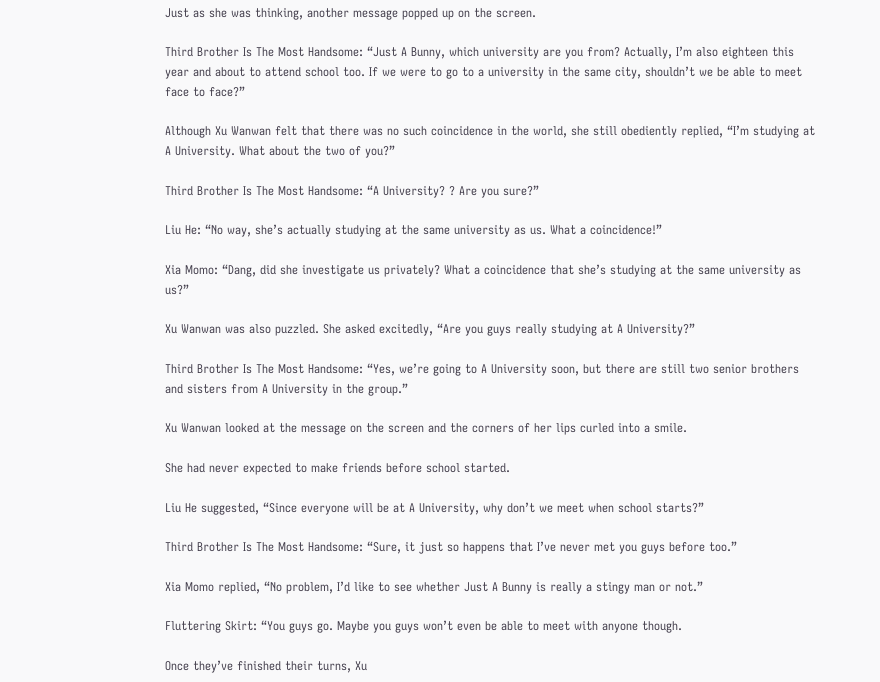Just as she was thinking, another message popped up on the screen.

Third Brother Is The Most Handsome: “Just A Bunny, which university are you from? Actually, I’m also eighteen this year and about to attend school too. If we were to go to a university in the same city, shouldn’t we be able to meet face to face?”

Although Xu Wanwan felt that there was no such coincidence in the world, she still obediently replied, “I’m studying at A University. What about the two of you?”

Third Brother Is The Most Handsome: “A University? ? Are you sure?”

Liu He: “No way, she’s actually studying at the same university as us. What a coincidence!”

Xia Momo: “Dang, did she investigate us privately? What a coincidence that she’s studying at the same university as us?”

Xu Wanwan was also puzzled. She asked excitedly, “Are you guys really studying at A University?”

Third Brother Is The Most Handsome: “Yes, we’re going to A University soon, but there are still two senior brothers and sisters from A University in the group.”

Xu Wanwan looked at the message on the screen and the corners of her lips curled into a smile.

She had never expected to make friends before school started.

Liu He suggested, “Since everyone will be at A University, why don’t we meet when school starts?”

Third Brother Is The Most Handsome: “Sure, it just so happens that I’ve never met you guys before too.”

Xia Momo replied, “No problem, I’d like to see whether Just A Bunny is really a stingy man or not.”

Fluttering Skirt: “You guys go. Maybe you guys won’t even be able to meet with anyone though.

Once they’ve finished their turns, Xu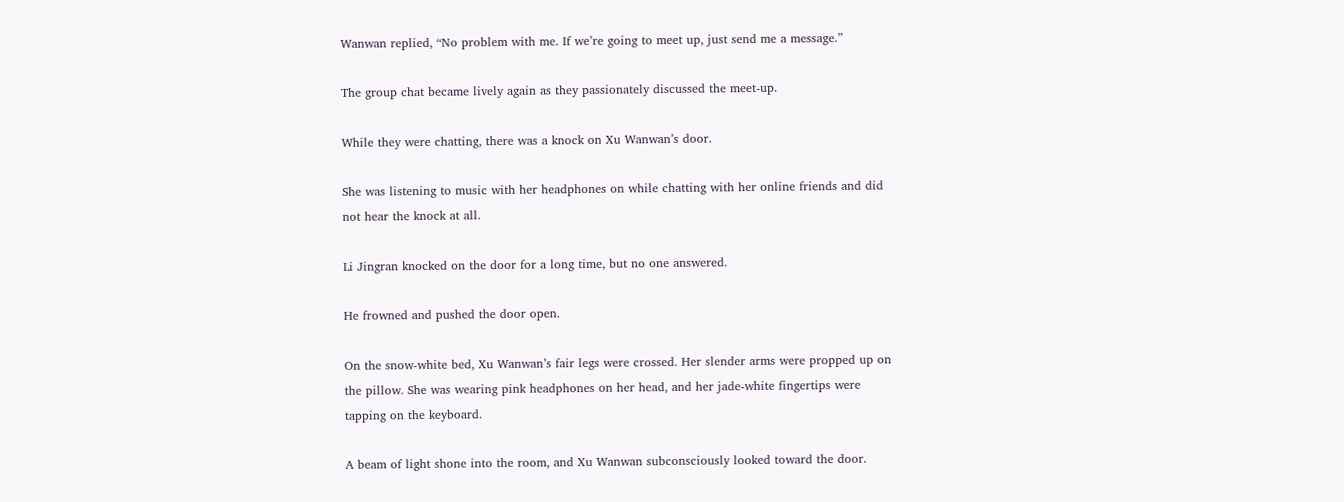Wanwan replied, “No problem with me. If we’re going to meet up, just send me a message.”

The group chat became lively again as they passionately discussed the meet-up.

While they were chatting, there was a knock on Xu Wanwan’s door.

She was listening to music with her headphones on while chatting with her online friends and did not hear the knock at all.

Li Jingran knocked on the door for a long time, but no one answered.

He frowned and pushed the door open.

On the snow-white bed, Xu Wanwan’s fair legs were crossed. Her slender arms were propped up on the pillow. She was wearing pink headphones on her head, and her jade-white fingertips were tapping on the keyboard.

A beam of light shone into the room, and Xu Wanwan subconsciously looked toward the door.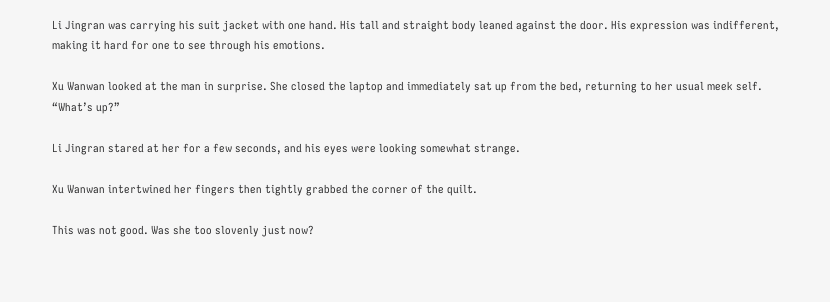Li Jingran was carrying his suit jacket with one hand. His tall and straight body leaned against the door. His expression was indifferent, making it hard for one to see through his emotions.

Xu Wanwan looked at the man in surprise. She closed the laptop and immediately sat up from the bed, returning to her usual meek self. “What’s up?”

Li Jingran stared at her for a few seconds, and his eyes were looking somewhat strange.

Xu Wanwan intertwined her fingers then tightly grabbed the corner of the quilt.

This was not good. Was she too slovenly just now?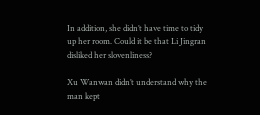In addition, she didn’t have time to tidy up her room. Could it be that Li Jingran disliked her slovenliness?

Xu Wanwan didn’t understand why the man kept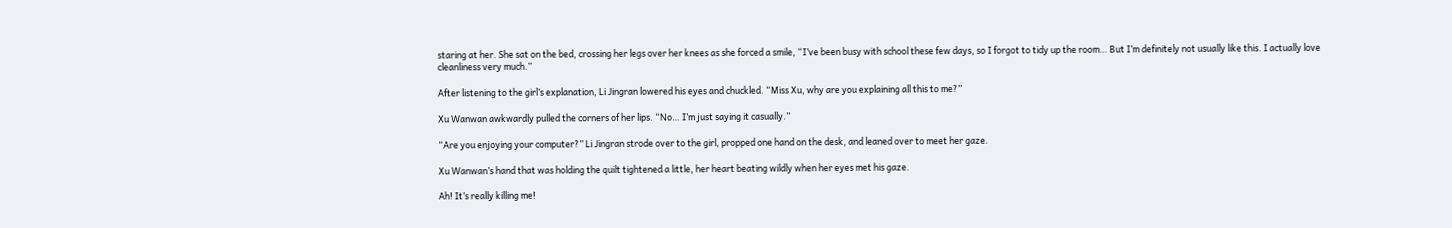staring at her. She sat on the bed, crossing her legs over her knees as she forced a smile, “I’ve been busy with school these few days, so I forgot to tidy up the room… But I’m definitely not usually like this. I actually love cleanliness very much.”

After listening to the girl’s explanation, Li Jingran lowered his eyes and chuckled. “Miss Xu, why are you explaining all this to me?”

Xu Wanwan awkwardly pulled the corners of her lips. “No… I’m just saying it casually.”

“Are you enjoying your computer?” Li Jingran strode over to the girl, propped one hand on the desk, and leaned over to meet her gaze.

Xu Wanwan’s hand that was holding the quilt tightened a little, her heart beating wildly when her eyes met his gaze.

Ah! It’s really killing me!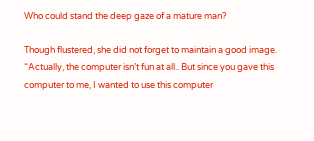Who could stand the deep gaze of a mature man?

Though flustered, she did not forget to maintain a good image. “Actually, the computer isn’t fun at all.. But since you gave this computer to me, I wanted to use this computer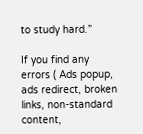to study hard.”

If you find any errors ( Ads popup, ads redirect, broken links, non-standard content,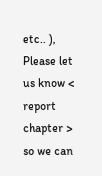etc.. ), Please let us know < report chapter > so we can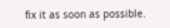fix it as soon as possible.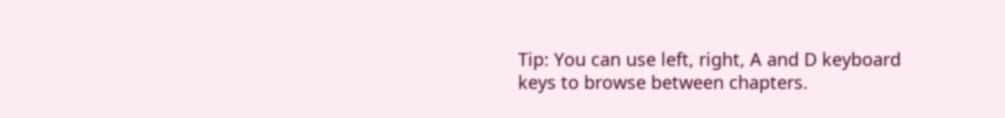Tip: You can use left, right, A and D keyboard keys to browse between chapters.